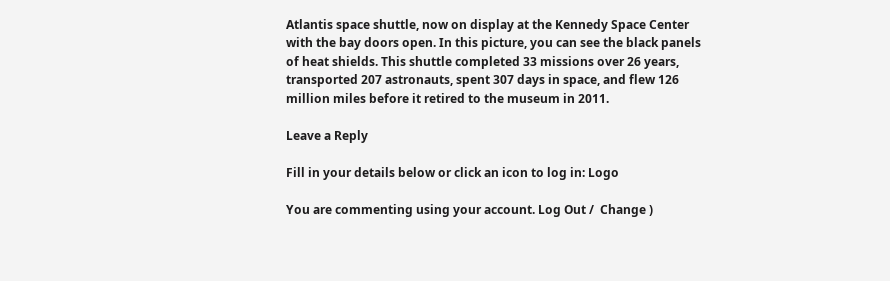Atlantis space shuttle, now on display at the Kennedy Space Center with the bay doors open. In this picture, you can see the black panels of heat shields. This shuttle completed 33 missions over 26 years, transported 207 astronauts, spent 307 days in space, and flew 126 million miles before it retired to the museum in 2011.

Leave a Reply

Fill in your details below or click an icon to log in: Logo

You are commenting using your account. Log Out /  Change )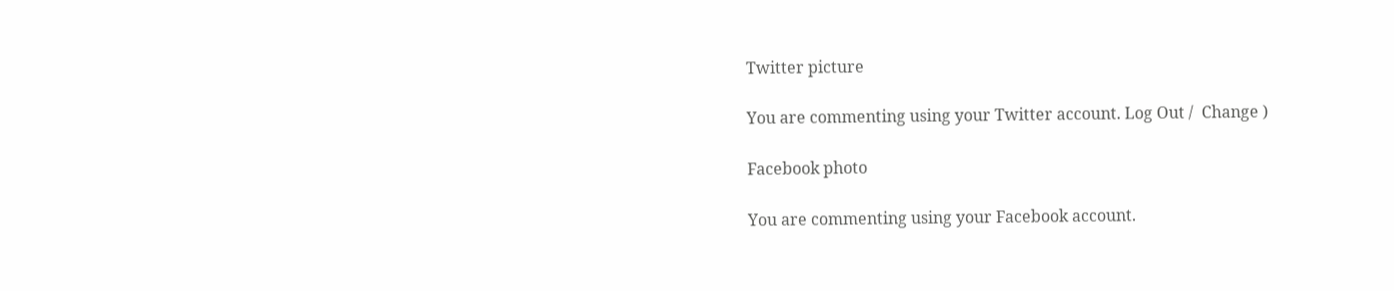Twitter picture

You are commenting using your Twitter account. Log Out /  Change )

Facebook photo

You are commenting using your Facebook account.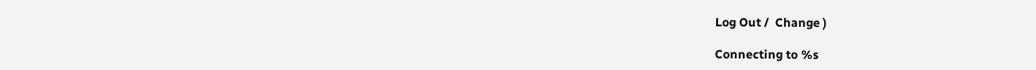Log Out /  Change )

Connecting to %s